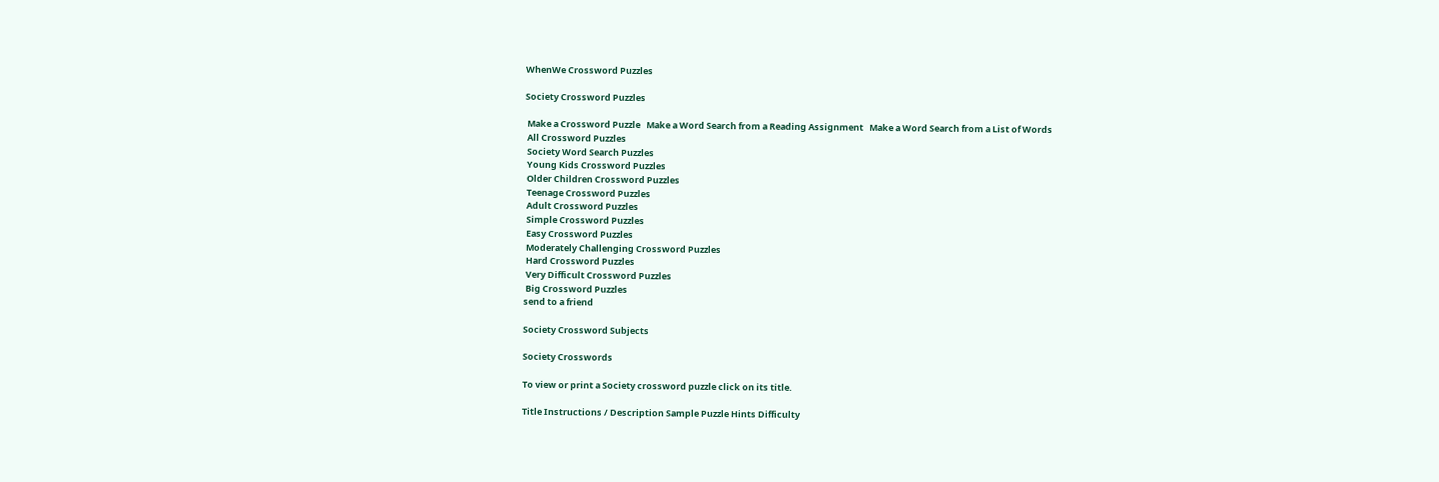WhenWe Crossword Puzzles

Society Crossword Puzzles

 Make a Crossword Puzzle   Make a Word Search from a Reading Assignment   Make a Word Search from a List of Words
 All Crossword Puzzles
 Society Word Search Puzzles
 Young Kids Crossword Puzzles
 Older Children Crossword Puzzles
 Teenage Crossword Puzzles
 Adult Crossword Puzzles
 Simple Crossword Puzzles
 Easy Crossword Puzzles
 Moderately Challenging Crossword Puzzles
 Hard Crossword Puzzles
 Very Difficult Crossword Puzzles
 Big Crossword Puzzles
send to a friend

Society Crossword Subjects

Society Crosswords

To view or print a Society crossword puzzle click on its title.

Title Instructions / Description Sample Puzzle Hints Difficulty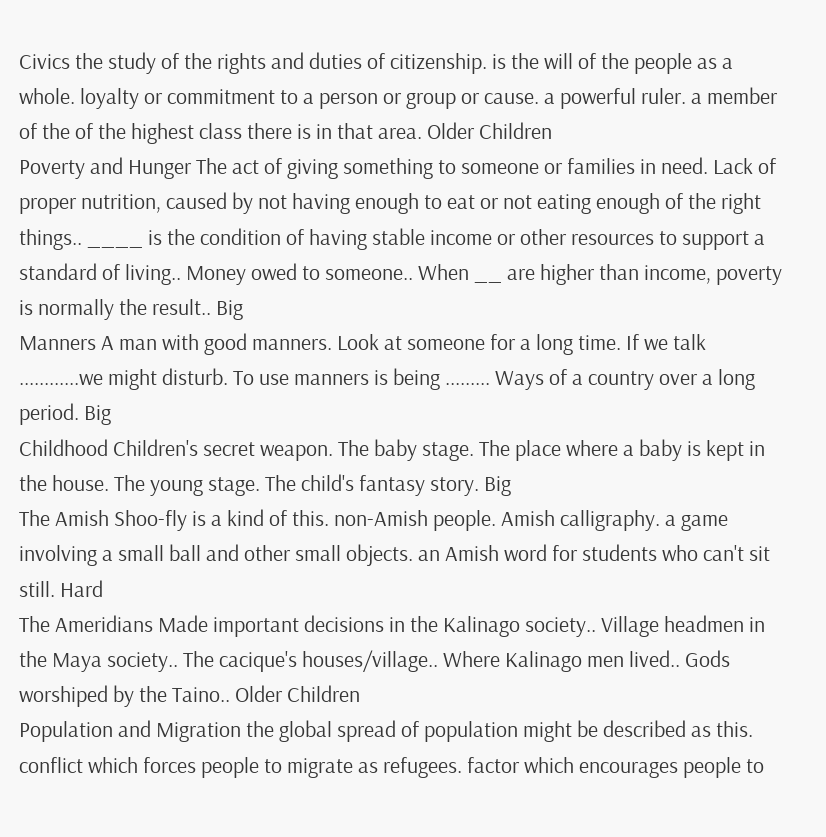Civics the study of the rights and duties of citizenship. is the will of the people as a whole. loyalty or commitment to a person or group or cause. a powerful ruler. a member of the of the highest class there is in that area. Older Children
Poverty and Hunger The act of giving something to someone or families in need. Lack of proper nutrition, caused by not having enough to eat or not eating enough of the right things.. ____ is the condition of having stable income or other resources to support a standard of living.. Money owed to someone.. When __ are higher than income, poverty is normally the result.. Big
Manners A man with good manners. Look at someone for a long time. If we talk ............we might disturb. To use manners is being ......... Ways of a country over a long period. Big
Childhood Children's secret weapon. The baby stage. The place where a baby is kept in the house. The young stage. The child's fantasy story. Big
The Amish Shoo-fly is a kind of this. non-Amish people. Amish calligraphy. a game involving a small ball and other small objects. an Amish word for students who can't sit still. Hard
The Ameridians Made important decisions in the Kalinago society.. Village headmen in the Maya society.. The cacique's houses/village.. Where Kalinago men lived.. Gods worshiped by the Taino.. Older Children
Population and Migration the global spread of population might be described as this. conflict which forces people to migrate as refugees. factor which encourages people to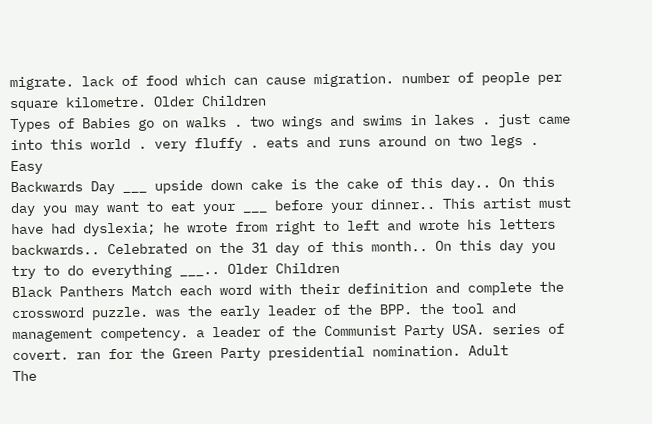migrate. lack of food which can cause migration. number of people per square kilometre. Older Children
Types of Babies go on walks . two wings and swims in lakes . just came into this world . very fluffy . eats and runs around on two legs . Easy
Backwards Day ___ upside down cake is the cake of this day.. On this day you may want to eat your ___ before your dinner.. This artist must have had dyslexia; he wrote from right to left and wrote his letters backwards.. Celebrated on the 31 day of this month.. On this day you try to do everything ___.. Older Children
Black Panthers Match each word with their definition and complete the crossword puzzle. was the early leader of the BPP. the tool and management competency. a leader of the Communist Party USA. series of covert. ran for the Green Party presidential nomination. Adult
The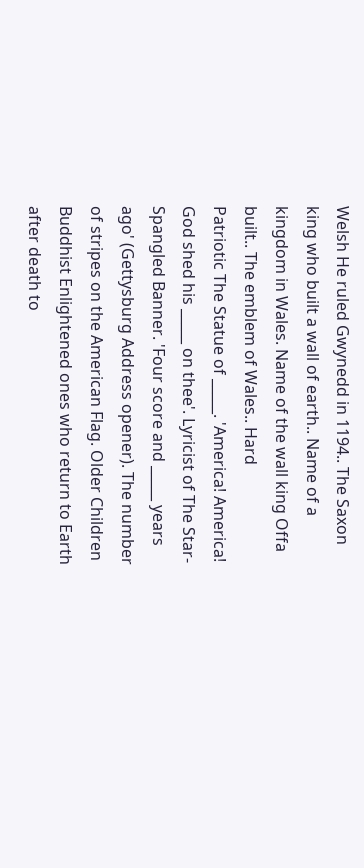Welsh He ruled Gwynedd in 1194.. The Saxon king who built a wall of earth.. Name of a kingdom in Wales. Name of the wall king Offa built.. The emblem of Wales.. Hard
Patriotic The Statue of _____. 'America! America! God shed his _____ on thee'. Lyricist of The Star-Spangled Banner. 'Four score and _____ years ago' (Gettysburg Address opener). The number of stripes on the American Flag. Older Children
Buddhist Enlightened ones who return to Earth after death to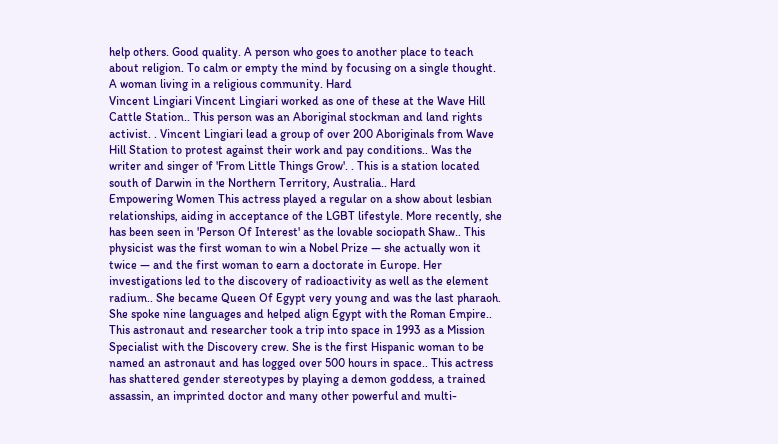help others. Good quality. A person who goes to another place to teach about religion. To calm or empty the mind by focusing on a single thought. A woman living in a religious community. Hard
Vincent Lingiari Vincent Lingiari worked as one of these at the Wave Hill Cattle Station.. This person was an Aboriginal stockman and land rights activist. . Vincent Lingiari lead a group of over 200 Aboriginals from Wave Hill Station to protest against their work and pay conditions.. Was the writer and singer of 'From Little Things Grow'. . This is a station located south of Darwin in the Northern Territory, Australia.. Hard
Empowering Women This actress played a regular on a show about lesbian relationships, aiding in acceptance of the LGBT lifestyle. More recently, she has been seen in 'Person Of Interest' as the lovable sociopath Shaw.. This physicist was the first woman to win a Nobel Prize — she actually won it twice — and the first woman to earn a doctorate in Europe. Her investigations led to the discovery of radioactivity as well as the element radium.. She became Queen Of Egypt very young and was the last pharaoh. She spoke nine languages and helped align Egypt with the Roman Empire.. This astronaut and researcher took a trip into space in 1993 as a Mission Specialist with the Discovery crew. She is the first Hispanic woman to be named an astronaut and has logged over 500 hours in space.. This actress has shattered gender stereotypes by playing a demon goddess, a trained assassin, an imprinted doctor and many other powerful and multi-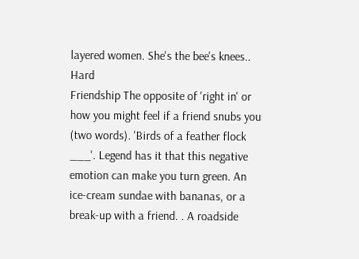layered women. She's the bee's knees.. Hard
Friendship The opposite of 'right in' or how you might feel if a friend snubs you (two words). 'Birds of a feather flock ___'. Legend has it that this negative emotion can make you turn green. An ice-cream sundae with bananas, or a break-up with a friend. . A roadside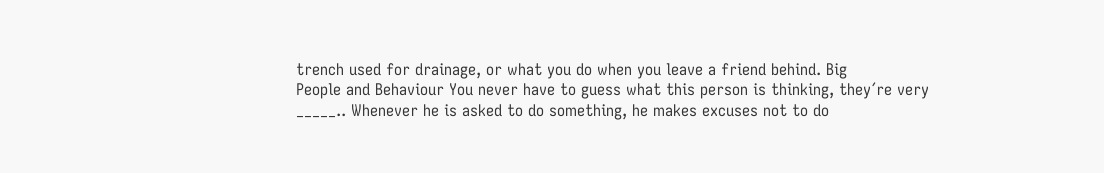trench used for drainage, or what you do when you leave a friend behind. Big
People and Behaviour You never have to guess what this person is thinking, they´re very _____.. Whenever he is asked to do something, he makes excuses not to do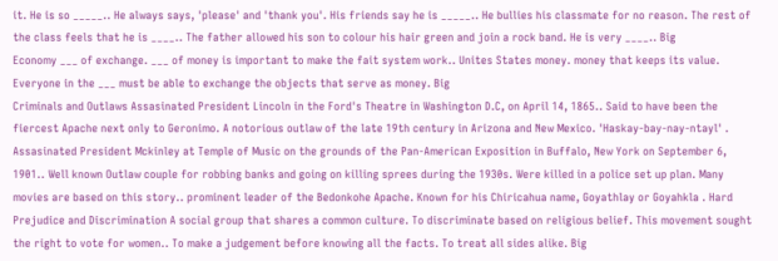it. He is so _____.. He always says, 'please' and 'thank you'. His friends say he is _____.. He bullies his classmate for no reason. The rest of the class feels that he is ____.. The father allowed his son to colour his hair green and join a rock band. He is very ____.. Big
Economy ___ of exchange. ___ of money is important to make the fait system work.. Unites States money. money that keeps its value. Everyone in the ___ must be able to exchange the objects that serve as money. Big
Criminals and Outlaws Assasinated President Lincoln in the Ford's Theatre in Washington D.C, on April 14, 1865.. Said to have been the fiercest Apache next only to Geronimo. A notorious outlaw of the late 19th century in Arizona and New Mexico. 'Haskay-bay-nay-ntayl' . Assasinated President Mckinley at Temple of Music on the grounds of the Pan-American Exposition in Buffalo, New York on September 6, 1901.. Well known Outlaw couple for robbing banks and going on killing sprees during the 1930s. Were killed in a police set up plan. Many movies are based on this story.. prominent leader of the Bedonkohe Apache. Known for his Chiricahua name, Goyathlay or Goyahkla . Hard
Prejudice and Discrimination A social group that shares a common culture. To discriminate based on religious belief. This movement sought the right to vote for women.. To make a judgement before knowing all the facts. To treat all sides alike. Big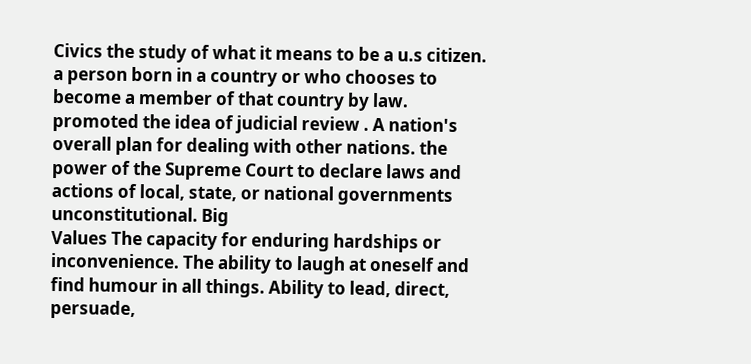Civics the study of what it means to be a u.s citizen. a person born in a country or who chooses to become a member of that country by law. promoted the idea of judicial review . A nation's overall plan for dealing with other nations. the power of the Supreme Court to declare laws and actions of local, state, or national governments unconstitutional. Big
Values The capacity for enduring hardships or inconvenience. The ability to laugh at oneself and find humour in all things. Ability to lead, direct, persuade,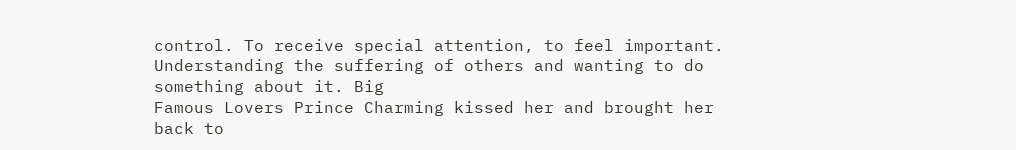control. To receive special attention, to feel important. Understanding the suffering of others and wanting to do something about it. Big
Famous Lovers Prince Charming kissed her and brought her back to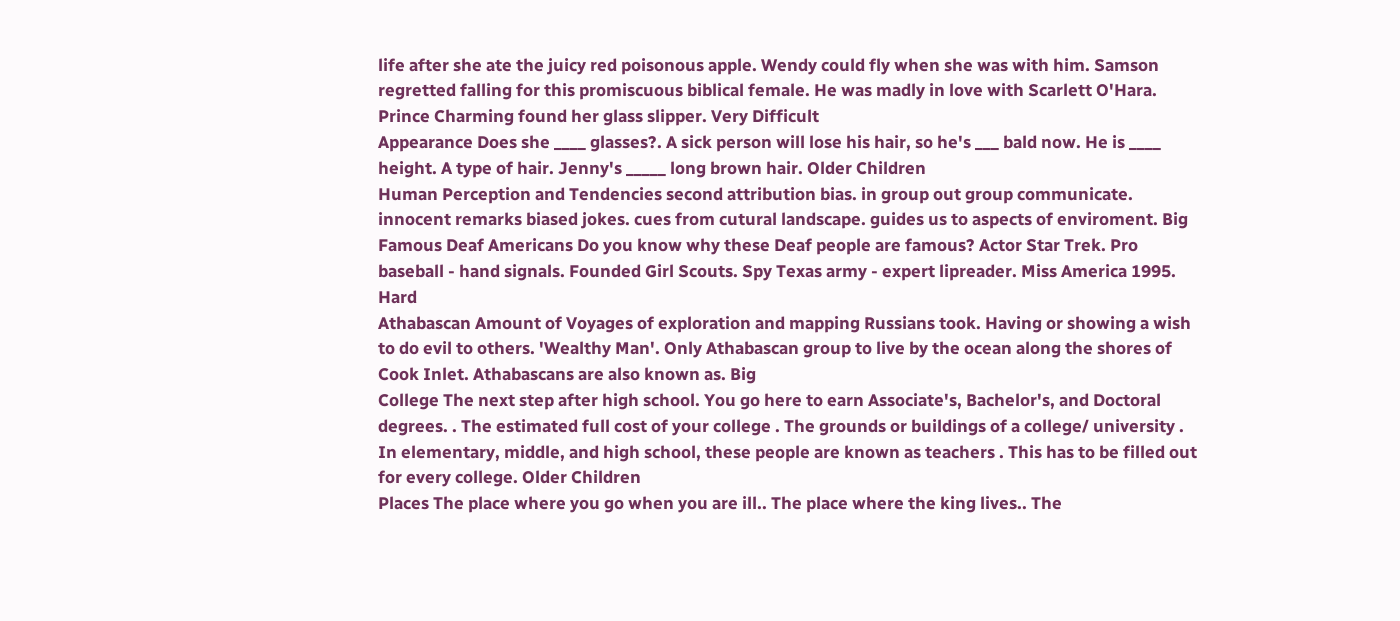life after she ate the juicy red poisonous apple. Wendy could fly when she was with him. Samson regretted falling for this promiscuous biblical female. He was madly in love with Scarlett O'Hara. Prince Charming found her glass slipper. Very Difficult
Appearance Does she ____ glasses?. A sick person will lose his hair, so he's ___ bald now. He is ____ height. A type of hair. Jenny's _____ long brown hair. Older Children
Human Perception and Tendencies second attribution bias. in group out group communicate. innocent remarks biased jokes. cues from cutural landscape. guides us to aspects of enviroment. Big
Famous Deaf Americans Do you know why these Deaf people are famous? Actor Star Trek. Pro baseball - hand signals. Founded Girl Scouts. Spy Texas army - expert lipreader. Miss America 1995. Hard
Athabascan Amount of Voyages of exploration and mapping Russians took. Having or showing a wish to do evil to others. 'Wealthy Man'. Only Athabascan group to live by the ocean along the shores of Cook Inlet. Athabascans are also known as. Big
College The next step after high school. You go here to earn Associate's, Bachelor's, and Doctoral degrees. . The estimated full cost of your college . The grounds or buildings of a college/ university . In elementary, middle, and high school, these people are known as teachers . This has to be filled out for every college. Older Children
Places The place where you go when you are ill.. The place where the king lives.. The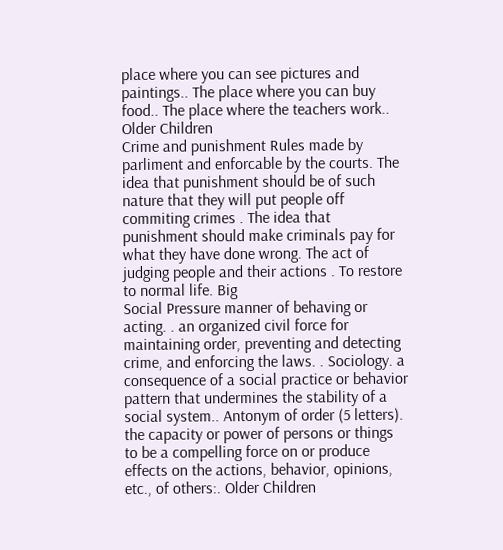place where you can see pictures and paintings.. The place where you can buy food.. The place where the teachers work.. Older Children
Crime and punishment Rules made by parliment and enforcable by the courts. The idea that punishment should be of such nature that they will put people off commiting crimes . The idea that punishment should make criminals pay for what they have done wrong. The act of judging people and their actions . To restore to normal life. Big
Social Pressure manner of behaving or acting. . an organized civil force for maintaining order, preventing and detecting crime, and enforcing the laws. . Sociology. a consequence of a social practice or behavior pattern that undermines the stability of a social system.. Antonym of order (5 letters). the capacity or power of persons or things to be a compelling force on or produce effects on the actions, behavior, opinions, etc., of others:. Older Children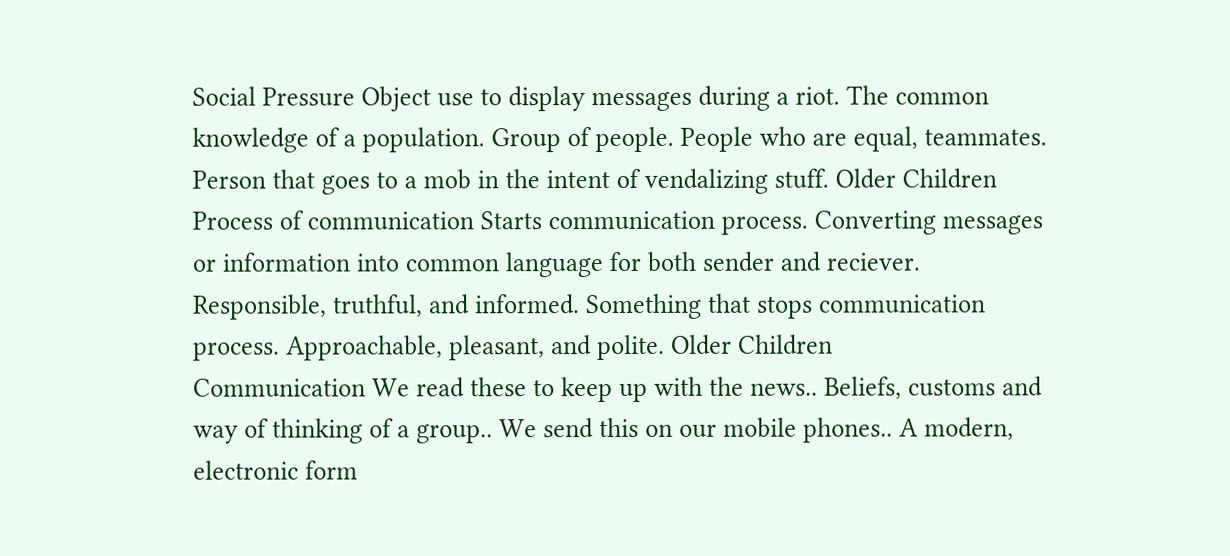Social Pressure Object use to display messages during a riot. The common knowledge of a population. Group of people. People who are equal, teammates. Person that goes to a mob in the intent of vendalizing stuff. Older Children
Process of communication Starts communication process. Converting messages or information into common language for both sender and reciever. Responsible, truthful, and informed. Something that stops communication process. Approachable, pleasant, and polite. Older Children
Communication We read these to keep up with the news.. Beliefs, customs and way of thinking of a group.. We send this on our mobile phones.. A modern, electronic form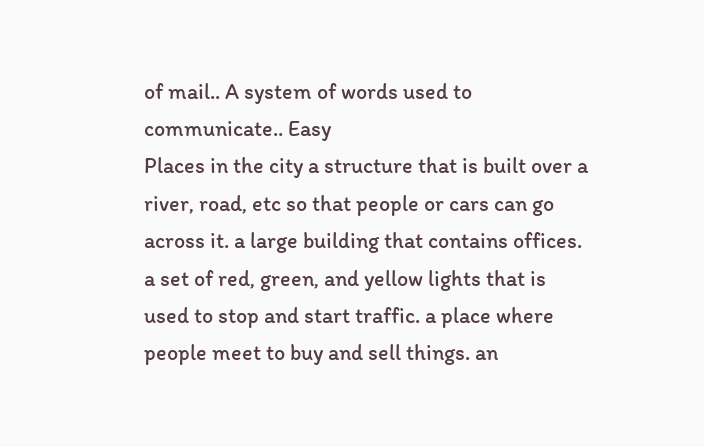of mail.. A system of words used to communicate.. Easy
Places in the city a structure that is built over a river, road, etc so that people or cars can go across it. a large building that contains offices. a set of red, green, and yellow lights that is used to stop and start traffic. a place where people meet to buy and sell things. an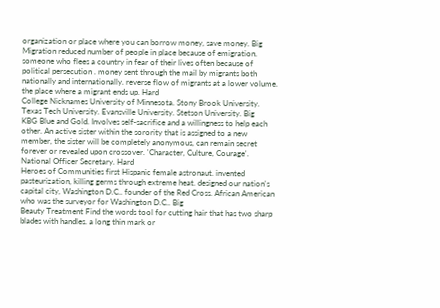organization or place where you can borrow money, save money. Big
Migration reduced number of people in place because of emigration. someone who flees a country in fear of their lives often because of political persecution . money sent through the mail by migrants both nationally and internationally. reverse flow of migrants at a lower volume. the place where a migrant ends up. Hard
College Nicknames University of Minnesota. Stony Brook University. Texas Tech University. Evansville University. Stetson University. Big
KBG Blue and Gold. Involves self-sacrifice and a willingness to help each other. An active sister within the sorority that is assigned to a new member, the sister will be completely anonymous, can remain secret forever or revealed upon crossover. 'Character, Culture, Courage'. National Officer Secretary. Hard
Heroes of Communities first Hispanic female astronaut. invented pasteurization, killing germs through extreme heat. designed our nation's capital city, Washington D.C.. founder of the Red Cross. African American who was the surveyor for Washington D.C.. Big
Beauty Treatment Find the words tool for cutting hair that has two sharp blades with handles. a long thin mark or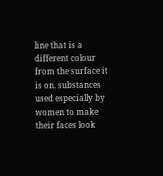line that is a different colour from the surface it is on. substances used especially by women to make their faces look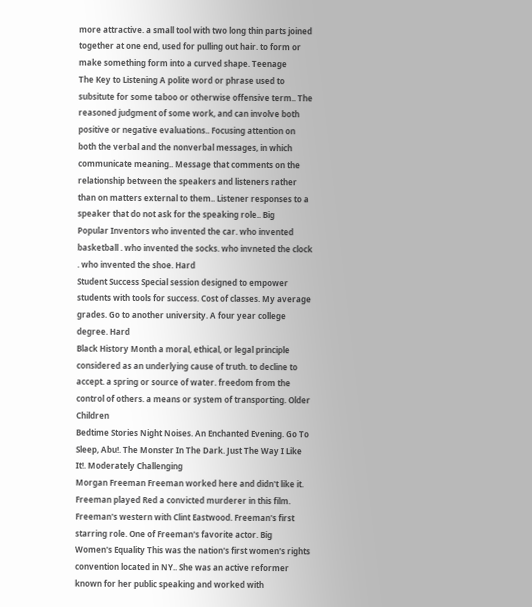more attractive. a small tool with two long thin parts joined together at one end, used for pulling out hair. to form or make something form into a curved shape. Teenage
The Key to Listening A polite word or phrase used to subsitute for some taboo or otherwise offensive term.. The reasoned judgment of some work, and can involve both positive or negative evaluations.. Focusing attention on both the verbal and the nonverbal messages, in which communicate meaning.. Message that comments on the relationship between the speakers and listeners rather than on matters external to them.. Listener responses to a speaker that do not ask for the speaking role.. Big
Popular Inventors who invented the car. who invented basketball . who invented the socks. who invneted the clock . who invented the shoe. Hard
Student Success Special session designed to empower students with tools for success. Cost of classes. My average grades. Go to another university. A four year college degree. Hard
Black History Month a moral, ethical, or legal principle considered as an underlying cause of truth. to decline to accept. a spring or source of water. freedom from the control of others. a means or system of transporting. Older Children
Bedtime Stories Night Noises. An Enchanted Evening. Go To Sleep, Abu!. The Monster In The Dark. Just The Way I Like It!. Moderately Challenging
Morgan Freeman Freeman worked here and didn't like it. Freeman played Red a convicted murderer in this film. Freeman's western with Clint Eastwood. Freeman's first starring role. One of Freeman's favorite actor. Big
Women's Equality This was the nation's first women's rights convention located in NY.. She was an active reformer known for her public speaking and worked with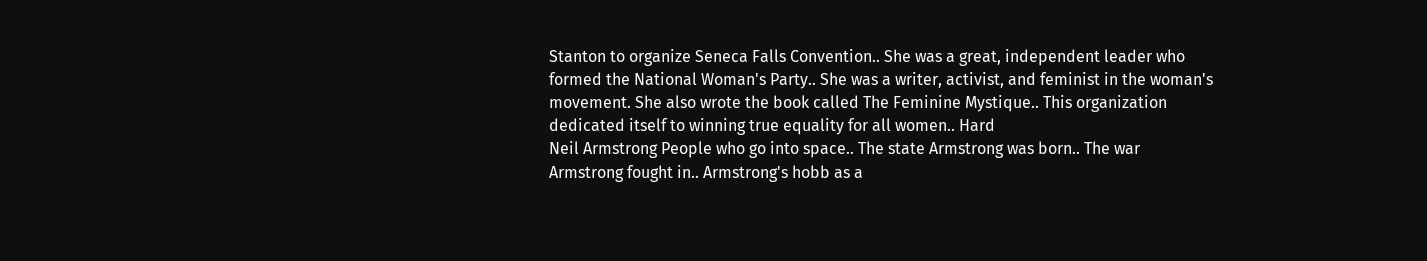Stanton to organize Seneca Falls Convention.. She was a great, independent leader who formed the National Woman's Party.. She was a writer, activist, and feminist in the woman's movement. She also wrote the book called The Feminine Mystique.. This organization dedicated itself to winning true equality for all women.. Hard
Neil Armstrong People who go into space.. The state Armstrong was born.. The war Armstrong fought in.. Armstrong's hobb as a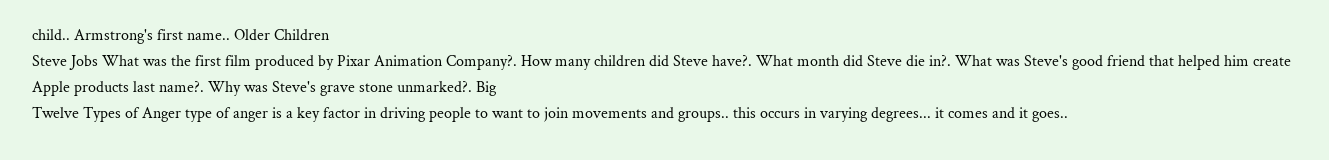child.. Armstrong's first name.. Older Children
Steve Jobs What was the first film produced by Pixar Animation Company?. How many children did Steve have?. What month did Steve die in?. What was Steve's good friend that helped him create Apple products last name?. Why was Steve's grave stone unmarked?. Big
Twelve Types of Anger type of anger is a key factor in driving people to want to join movements and groups.. this occurs in varying degrees... it comes and it goes..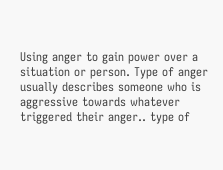Using anger to gain power over a situation or person. Type of anger usually describes someone who is aggressive towards whatever triggered their anger.. type of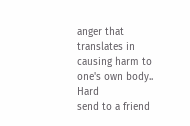anger that translates in causing harm to one's own body.. Hard
send to a friend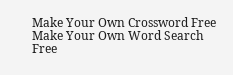Make Your Own Crossword Free
Make Your Own Word Search Free